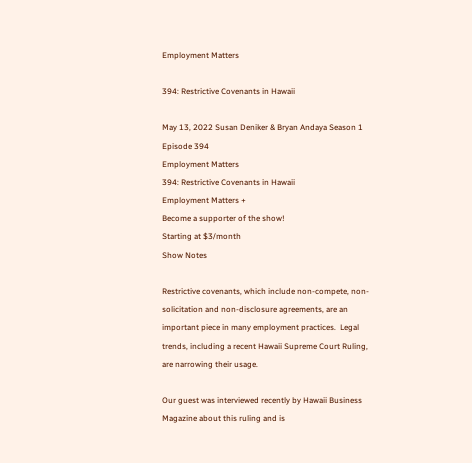Employment Matters

394: Restrictive Covenants in Hawaii

May 13, 2022 Susan Deniker & Bryan Andaya Season 1 Episode 394
Employment Matters
394: Restrictive Covenants in Hawaii
Employment Matters +
Become a supporter of the show!
Starting at $3/month
Show Notes

Restrictive covenants, which include non-compete, non-solicitation and non-disclosure agreements, are an important piece in many employment practices.  Legal trends, including a recent Hawaii Supreme Court Ruling, are narrowing their usage.

Our guest was interviewed recently by Hawaii Business Magazine about this ruling and is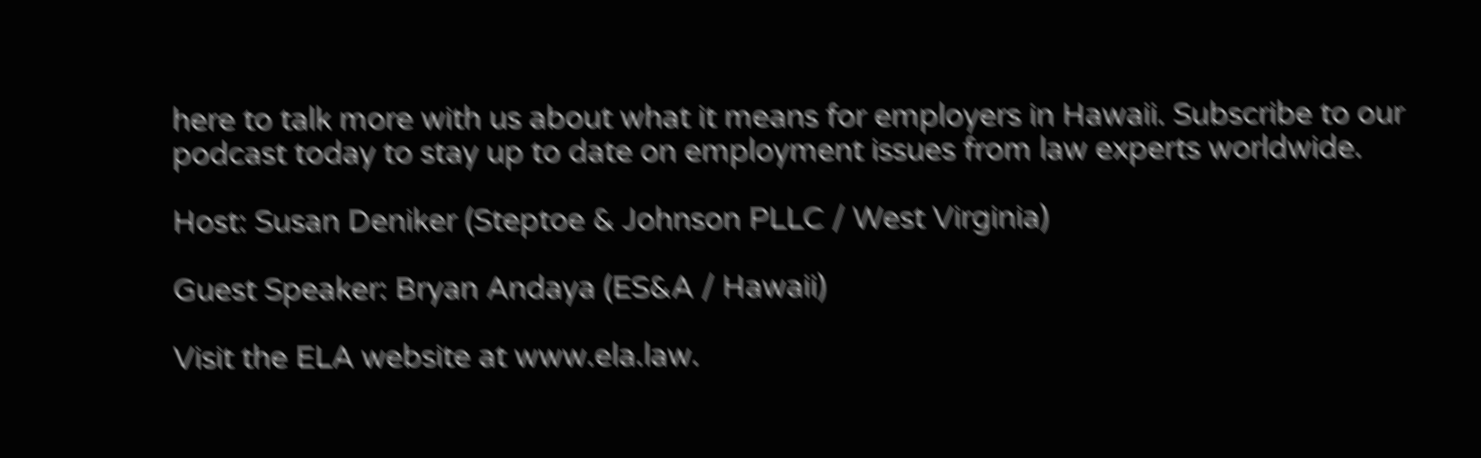here to talk more with us about what it means for employers in Hawaii. Subscribe to our podcast today to stay up to date on employment issues from law experts worldwide.

Host: Susan Deniker (Steptoe & Johnson PLLC / West Virginia)

Guest Speaker: Bryan Andaya (ES&A / Hawaii)

Visit the ELA website at www.ela.law.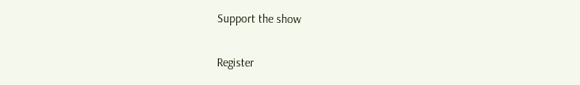Support the show

Register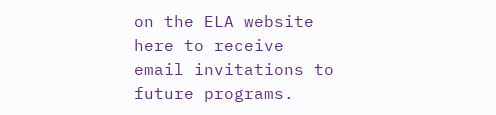on the ELA website here to receive email invitations to future programs.